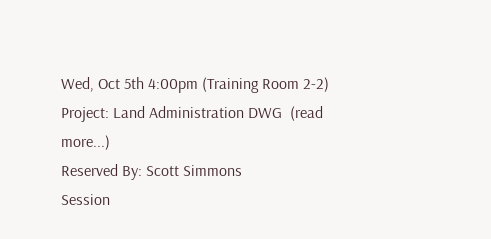Wed, Oct 5th 4:00pm (Training Room 2-2)
Project: Land Administration DWG  (read more...)
Reserved By: Scott Simmons
Session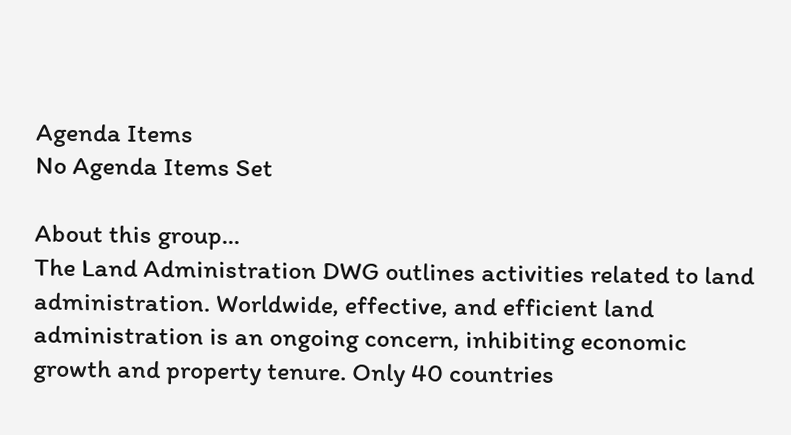Agenda Items
No Agenda Items Set

About this group...
The Land Administration DWG outlines activities related to land administration. Worldwide, effective, and efficient land administration is an ongoing concern, inhibiting economic growth and property tenure. Only 40 countries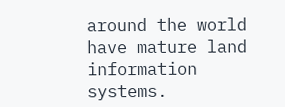around the world have mature land information systems.